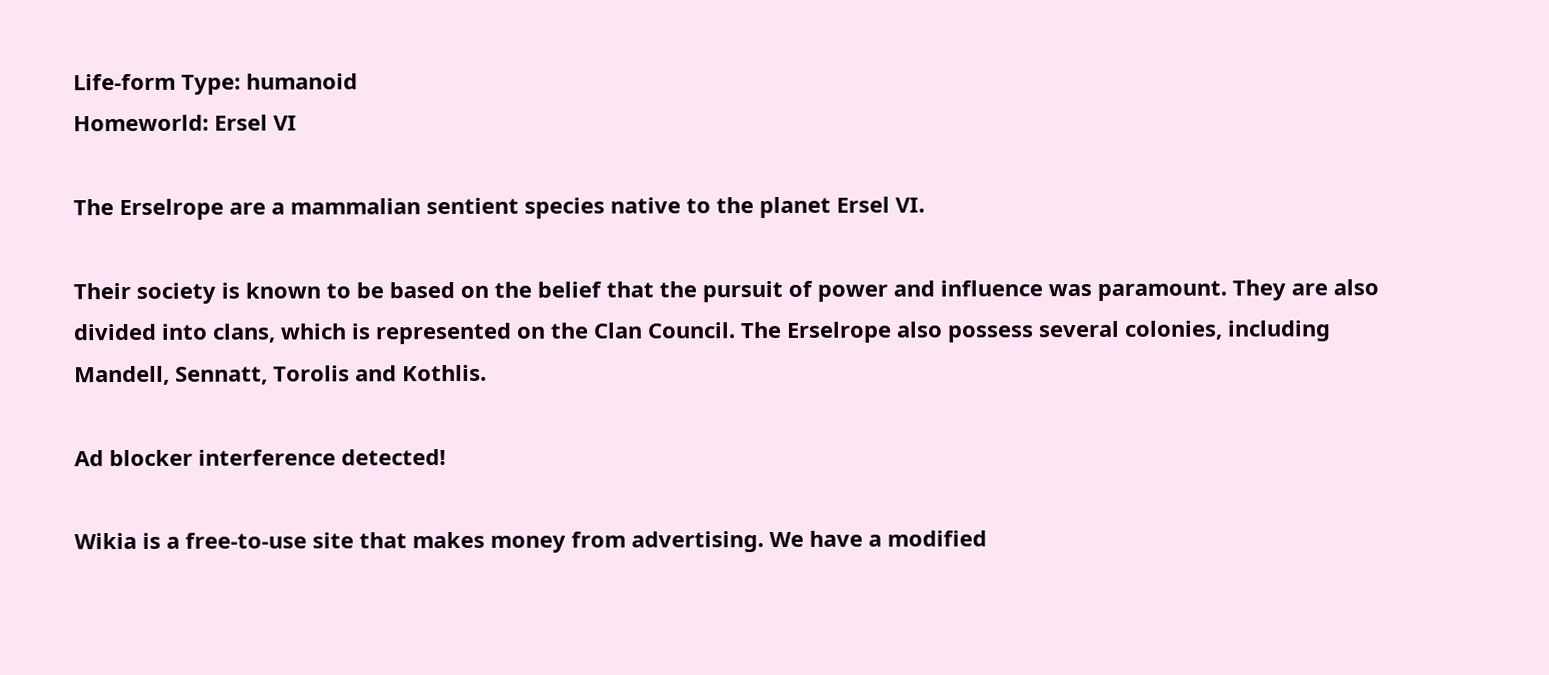Life-form Type: humanoid
Homeworld: Ersel VI

The Erselrope are a mammalian sentient species native to the planet Ersel VI.

Their society is known to be based on the belief that the pursuit of power and influence was paramount. They are also divided into clans, which is represented on the Clan Council. The Erselrope also possess several colonies, including Mandell, Sennatt, Torolis and Kothlis.

Ad blocker interference detected!

Wikia is a free-to-use site that makes money from advertising. We have a modified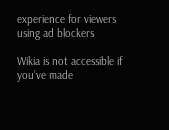experience for viewers using ad blockers

Wikia is not accessible if you’ve made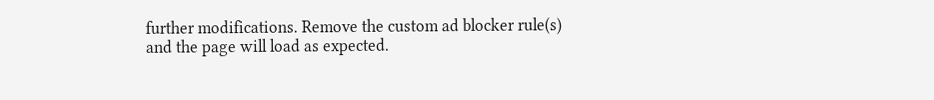further modifications. Remove the custom ad blocker rule(s) and the page will load as expected.